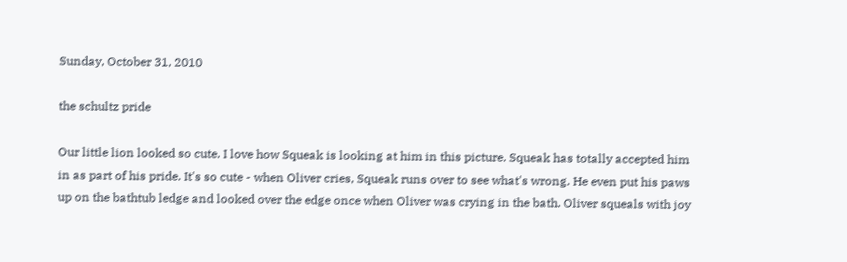Sunday, October 31, 2010

the schultz pride

Our little lion looked so cute. I love how Squeak is looking at him in this picture. Squeak has totally accepted him in as part of his pride. It's so cute - when Oliver cries, Squeak runs over to see what's wrong. He even put his paws up on the bathtub ledge and looked over the edge once when Oliver was crying in the bath. Oliver squeals with joy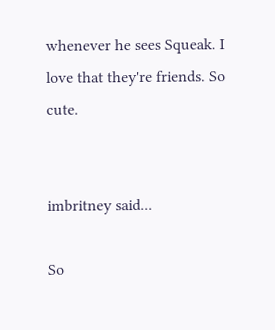whenever he sees Squeak. I love that they're friends. So cute.


imbritney said...

So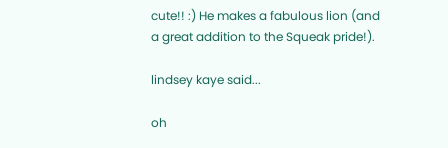cute!! :) He makes a fabulous lion (and a great addition to the Squeak pride!).

lindsey kaye said...

oh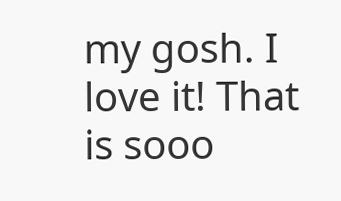my gosh. I love it! That is sooo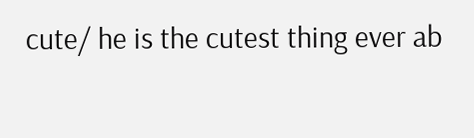cute/ he is the cutest thing ever ab